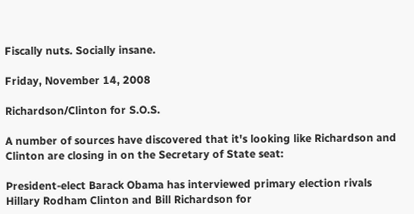Fiscally nuts. Socially insane.

Friday, November 14, 2008

Richardson/Clinton for S.O.S.

A number of sources have discovered that it's looking like Richardson and Clinton are closing in on the Secretary of State seat:

President-elect Barack Obama has interviewed primary election rivals Hillary Rodham Clinton and Bill Richardson for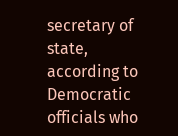secretary of state, according to Democratic officials who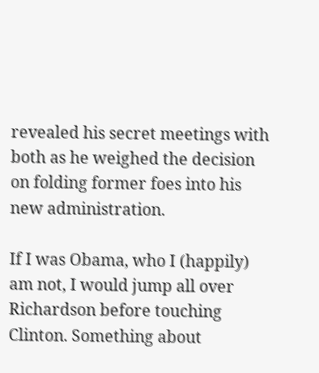revealed his secret meetings with both as he weighed the decision on folding former foes into his new administration.

If I was Obama, who I (happily) am not, I would jump all over Richardson before touching Clinton. Something about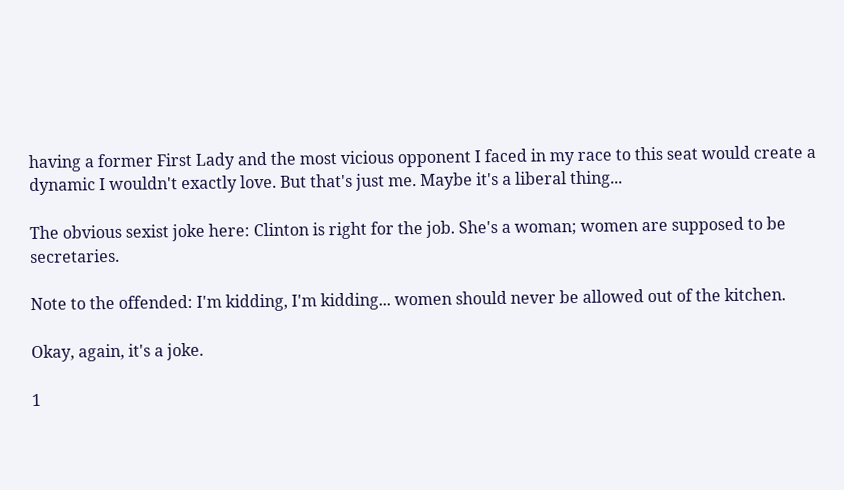having a former First Lady and the most vicious opponent I faced in my race to this seat would create a dynamic I wouldn't exactly love. But that's just me. Maybe it's a liberal thing...

The obvious sexist joke here: Clinton is right for the job. She's a woman; women are supposed to be secretaries.

Note to the offended: I'm kidding, I'm kidding... women should never be allowed out of the kitchen.

Okay, again, it's a joke.

1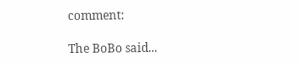comment:

The BoBo said...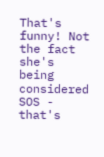That's funny! Not the fact she's being considered SOS - that's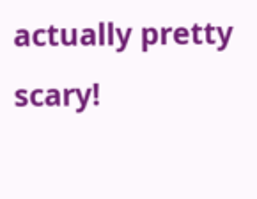actually pretty scary!